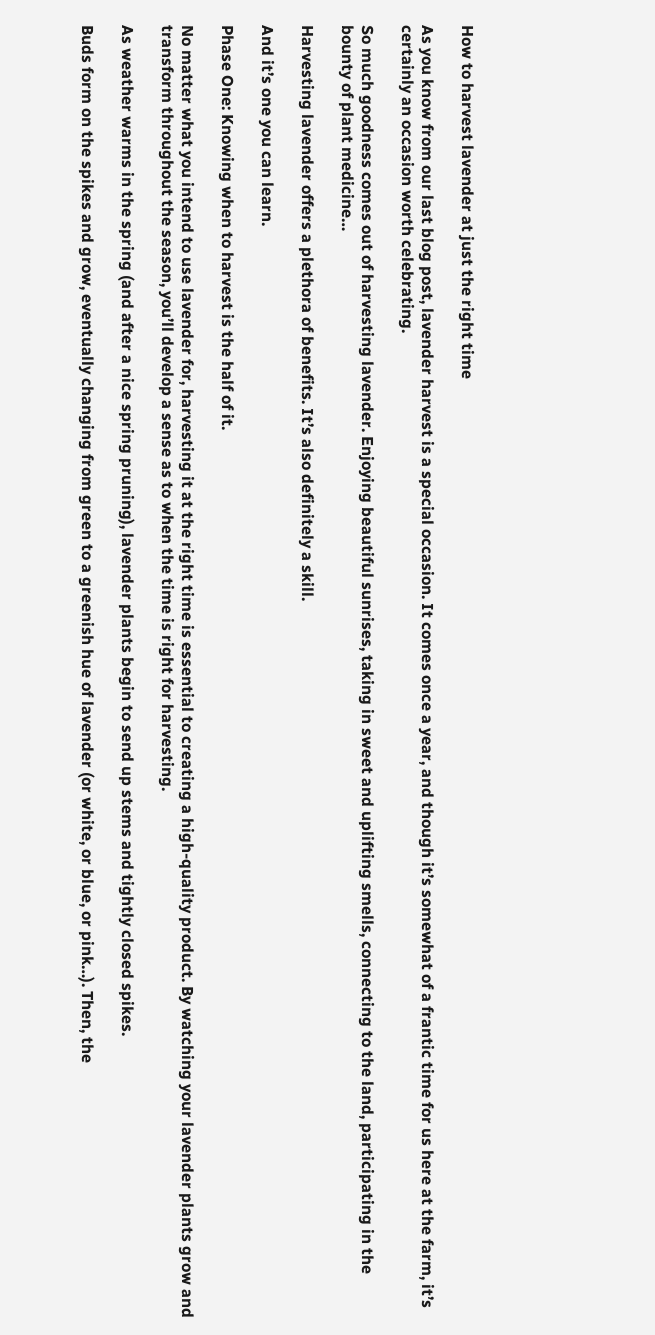How to harvest lavender at just the right time

As you know from our last blog post, lavender harvest is a special occasion. It comes once a year, and though it’s somewhat of a frantic time for us here at the farm, it’s certainly an occasion worth celebrating.

So much goodness comes out of harvesting lavender. Enjoying beautiful sunrises, taking in sweet and uplifting smells, connecting to the land, participating in the bounty of plant medicine…

Harvesting lavender offers a plethora of benefits. It’s also definitely a skill.

And it’s one you can learn.

Phase One: Knowing when to harvest is the half of it.

No matter what you intend to use lavender for, harvesting it at the right time is essential to creating a high-quality product. By watching your lavender plants grow and transform throughout the season, you’ll develop a sense as to when the time is right for harvesting.

As weather warms in the spring (and after a nice spring pruning), lavender plants begin to send up stems and tightly closed spikes.

Buds form on the spikes and grow, eventually changing from green to a greenish hue of lavender (or white, or blue, or pink…). Then, the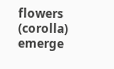flowers (corolla) emerge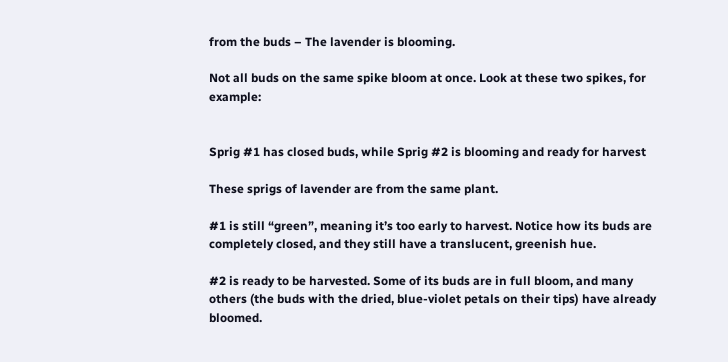from the buds – The lavender is blooming.

Not all buds on the same spike bloom at once. Look at these two spikes, for example:


Sprig #1 has closed buds, while Sprig #2 is blooming and ready for harvest

These sprigs of lavender are from the same plant.

#1 is still “green”, meaning it’s too early to harvest. Notice how its buds are completely closed, and they still have a translucent, greenish hue.

#2 is ready to be harvested. Some of its buds are in full bloom, and many others (the buds with the dried, blue-violet petals on their tips) have already bloomed.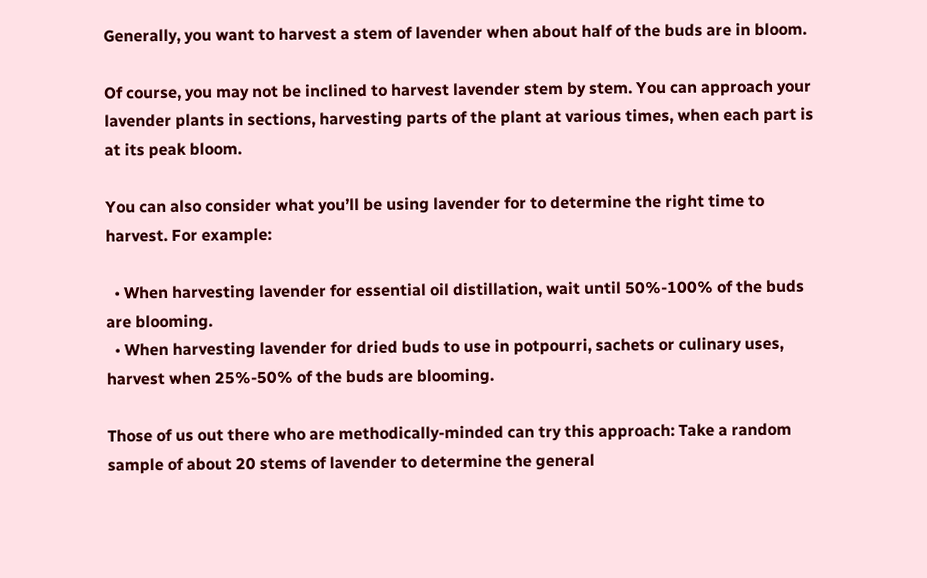Generally, you want to harvest a stem of lavender when about half of the buds are in bloom.

Of course, you may not be inclined to harvest lavender stem by stem. You can approach your lavender plants in sections, harvesting parts of the plant at various times, when each part is at its peak bloom.

You can also consider what you’ll be using lavender for to determine the right time to harvest. For example:

  • When harvesting lavender for essential oil distillation, wait until 50%-100% of the buds are blooming.
  • When harvesting lavender for dried buds to use in potpourri, sachets or culinary uses, harvest when 25%-50% of the buds are blooming.

Those of us out there who are methodically-minded can try this approach: Take a random sample of about 20 stems of lavender to determine the general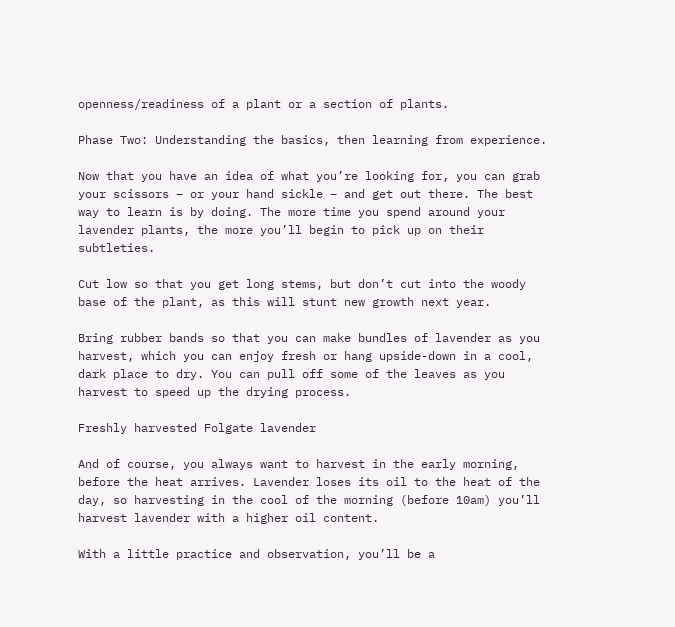openness/readiness of a plant or a section of plants.

Phase Two: Understanding the basics, then learning from experience.

Now that you have an idea of what you’re looking for, you can grab your scissors – or your hand sickle – and get out there. The best way to learn is by doing. The more time you spend around your lavender plants, the more you’ll begin to pick up on their subtleties.

Cut low so that you get long stems, but don’t cut into the woody base of the plant, as this will stunt new growth next year.

Bring rubber bands so that you can make bundles of lavender as you harvest, which you can enjoy fresh or hang upside-down in a cool, dark place to dry. You can pull off some of the leaves as you harvest to speed up the drying process.

Freshly harvested Folgate lavender

And of course, you always want to harvest in the early morning, before the heat arrives. Lavender loses its oil to the heat of the day, so harvesting in the cool of the morning (before 10am) you’ll harvest lavender with a higher oil content.

With a little practice and observation, you’ll be a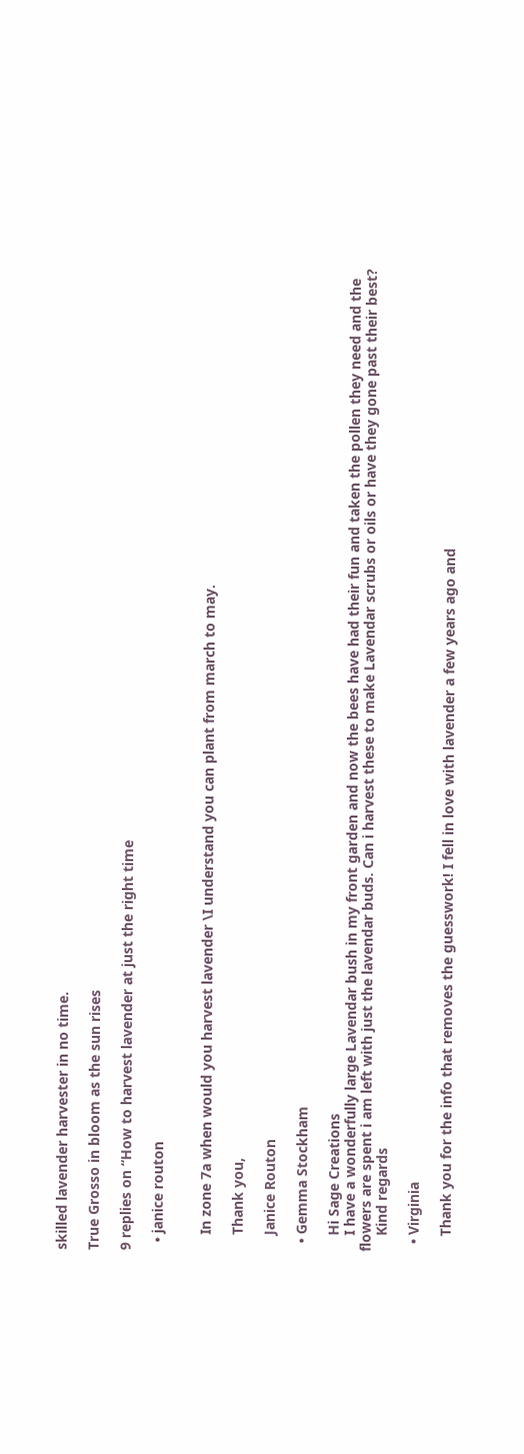skilled lavender harvester in no time.

True Grosso in bloom as the sun rises

9 replies on “How to harvest lavender at just the right time

  • janice routon


    In zone 7a when would you harvest lavender \I understand you can plant from march to may.

    Thank you,

    Janice Routon

  • Gemma Stockham

    Hi Sage Creations
    I have a wonderfully large Lavendar bush in my front garden and now the bees have had their fun and taken the pollen they need and the flowers are spent i am left with just the lavendar buds. Can i harvest these to make Lavendar scrubs or oils or have they gone past their best?
    Kind regards

  • Virginia

    Thank you for the info that removes the guesswork! I fell in love with lavender a few years ago and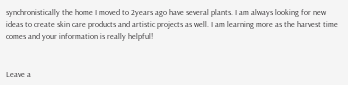synchronistically the home I moved to 2years ago have several plants. I am always looking for new ideas to create skin care products and artistic projects as well. I am learning more as the harvest time comes and your information is really helpful!


Leave a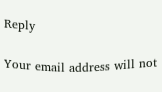Reply

Your email address will not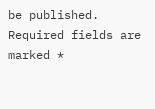be published. Required fields are marked *